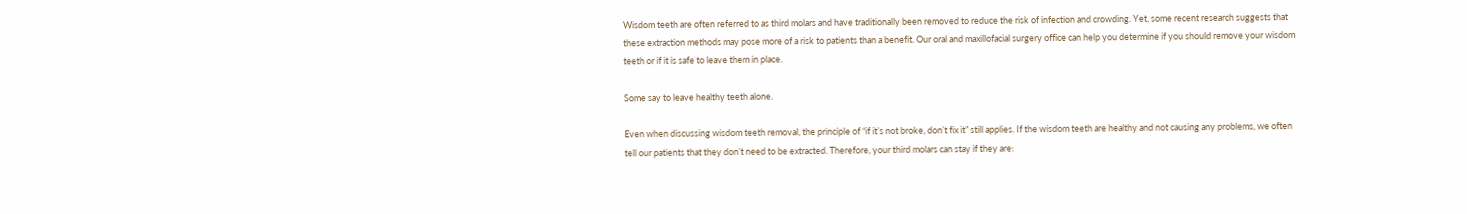Wisdom teeth are often referred to as third molars and have traditionally been removed to reduce the risk of infection and crowding. Yet, some recent research suggests that these extraction methods may pose more of a risk to patients than a benefit. Our oral and maxillofacial surgery office can help you determine if you should remove your wisdom teeth or if it is safe to leave them in place.

Some say to leave healthy teeth alone.

Even when discussing wisdom teeth removal, the principle of “if it’s not broke, don’t fix it” still applies. If the wisdom teeth are healthy and not causing any problems, we often tell our patients that they don’t need to be extracted. Therefore, your third molars can stay if they are: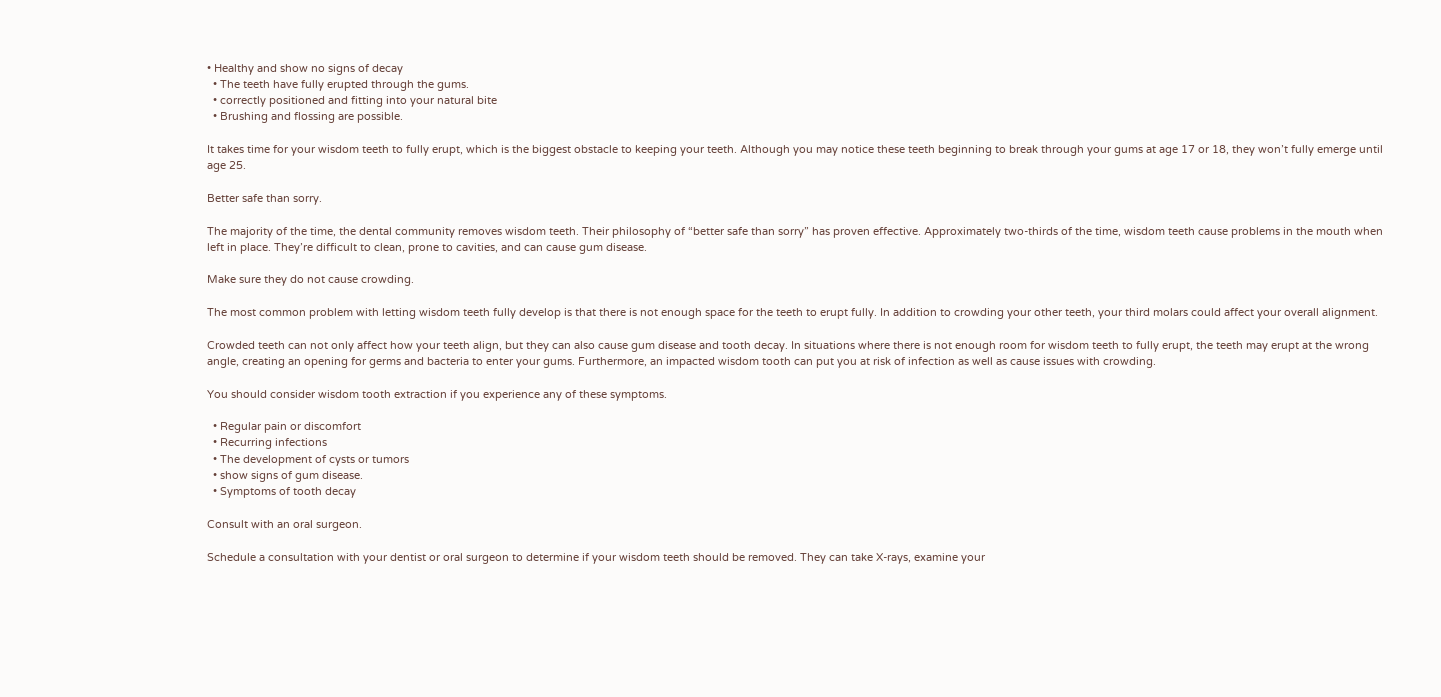• Healthy and show no signs of decay
  • The teeth have fully erupted through the gums.
  • correctly positioned and fitting into your natural bite
  • Brushing and flossing are possible.

It takes time for your wisdom teeth to fully erupt, which is the biggest obstacle to keeping your teeth. Although you may notice these teeth beginning to break through your gums at age 17 or 18, they won’t fully emerge until age 25.

Better safe than sorry.

The majority of the time, the dental community removes wisdom teeth. Their philosophy of “better safe than sorry” has proven effective. Approximately two-thirds of the time, wisdom teeth cause problems in the mouth when left in place. They’re difficult to clean, prone to cavities, and can cause gum disease.

Make sure they do not cause crowding.

The most common problem with letting wisdom teeth fully develop is that there is not enough space for the teeth to erupt fully. In addition to crowding your other teeth, your third molars could affect your overall alignment.

Crowded teeth can not only affect how your teeth align, but they can also cause gum disease and tooth decay. In situations where there is not enough room for wisdom teeth to fully erupt, the teeth may erupt at the wrong angle, creating an opening for germs and bacteria to enter your gums. Furthermore, an impacted wisdom tooth can put you at risk of infection as well as cause issues with crowding.

You should consider wisdom tooth extraction if you experience any of these symptoms.

  • Regular pain or discomfort
  • Recurring infections
  • The development of cysts or tumors
  • show signs of gum disease.
  • Symptoms of tooth decay

Consult with an oral surgeon.

Schedule a consultation with your dentist or oral surgeon to determine if your wisdom teeth should be removed. They can take X-rays, examine your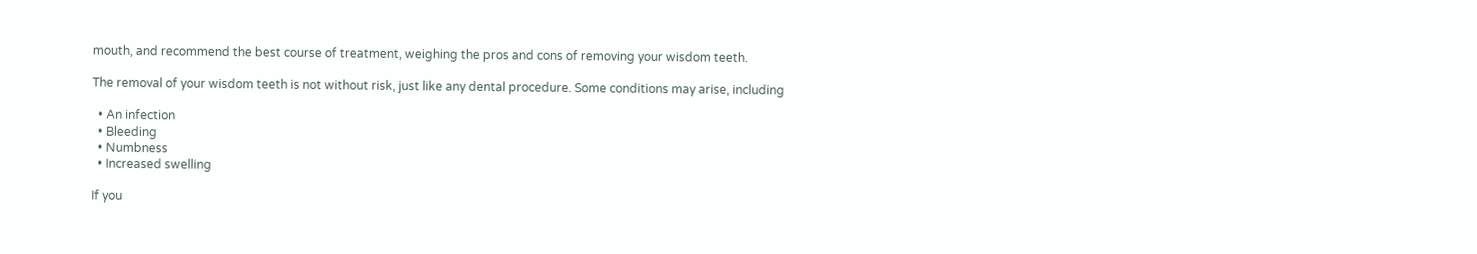mouth, and recommend the best course of treatment, weighing the pros and cons of removing your wisdom teeth.

The removal of your wisdom teeth is not without risk, just like any dental procedure. Some conditions may arise, including

  • An infection
  • Bleeding
  • Numbness
  • Increased swelling

If you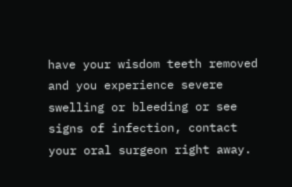have your wisdom teeth removed and you experience severe swelling or bleeding or see signs of infection, contact your oral surgeon right away.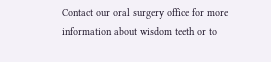Contact our oral surgery office for more information about wisdom teeth or to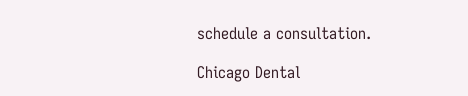schedule a consultation.

Chicago Dental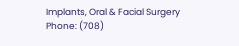Implants, Oral & Facial Surgery
Phone: (708)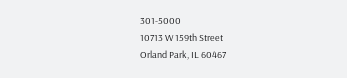301-5000
10713 W 159th Street
Orland Park, IL 60467